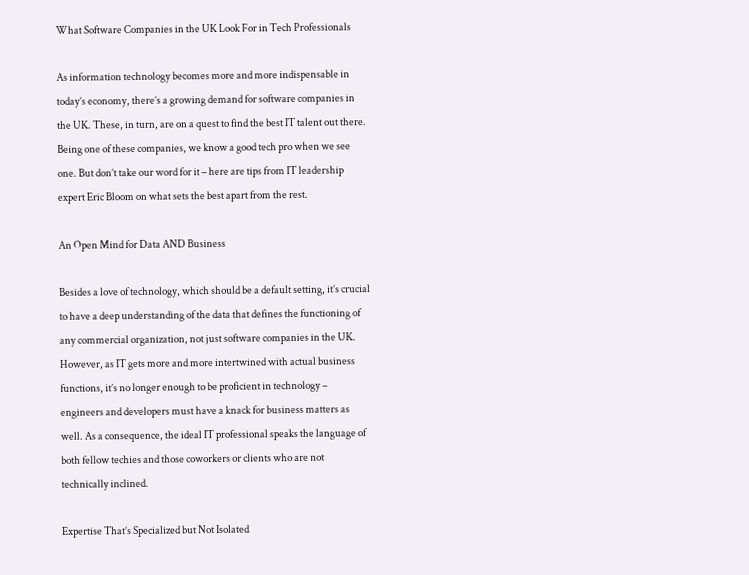What Software Companies in the UK Look For in Tech Professionals

As information technology becomes more and more indispensable in today’s economy, there’s a growing demand for software companies in the UK. These, in turn, are on a quest to find the best IT talent out there. Being one of these companies, we know a good tech pro when we see one. But don’t take our word for it – here are tips from IT leadership expert Eric Bloom on what sets the best apart from the rest.

An Open Mind for Data AND Business

Besides a love of technology, which should be a default setting, it’s crucial to have a deep understanding of the data that defines the functioning of any commercial organization, not just software companies in the UK. However, as IT gets more and more intertwined with actual business functions, it’s no longer enough to be proficient in technology – engineers and developers must have a knack for business matters as well. As a consequence, the ideal IT professional speaks the language of both fellow techies and those coworkers or clients who are not technically inclined.

Expertise That’s Specialized but Not Isolated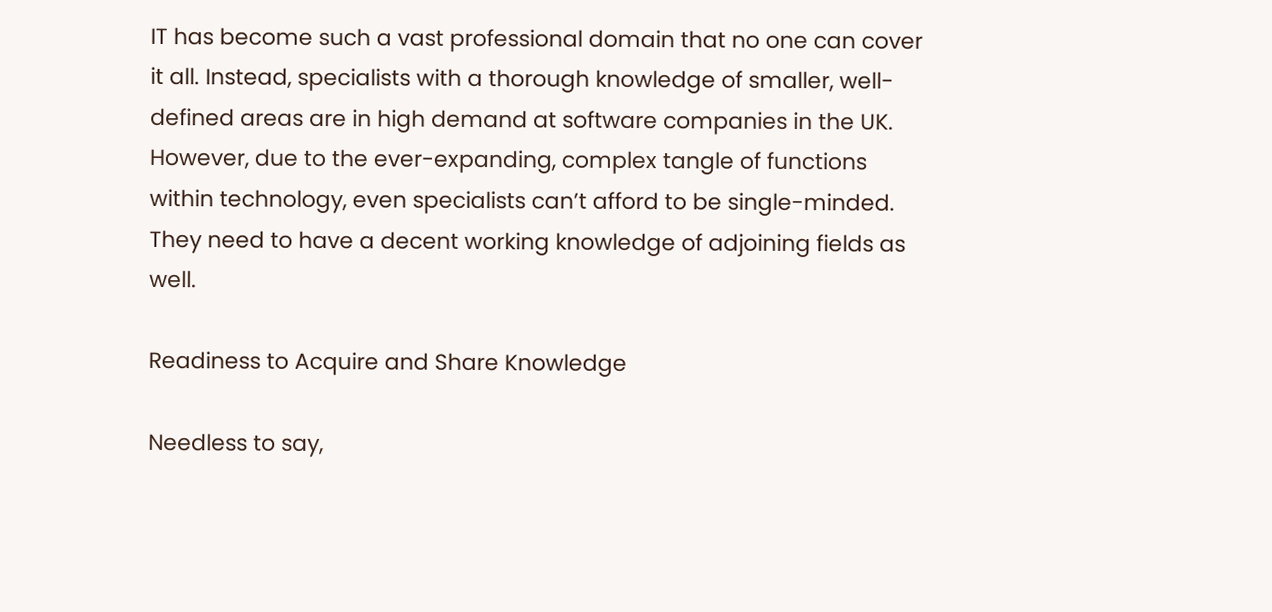IT has become such a vast professional domain that no one can cover it all. Instead, specialists with a thorough knowledge of smaller, well-defined areas are in high demand at software companies in the UK. However, due to the ever-expanding, complex tangle of functions within technology, even specialists can’t afford to be single-minded. They need to have a decent working knowledge of adjoining fields as well.

Readiness to Acquire and Share Knowledge

Needless to say,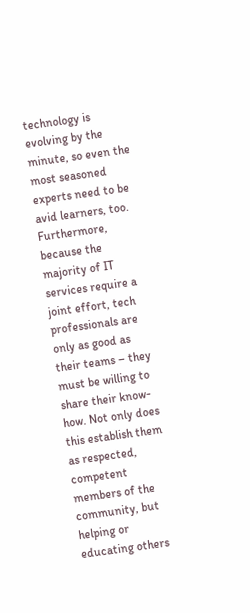technology is evolving by the minute, so even the most seasoned experts need to be avid learners, too. Furthermore, because the majority of IT services require a joint effort, tech professionals are only as good as their teams – they must be willing to share their know-how. Not only does this establish them as respected, competent members of the community, but helping or educating others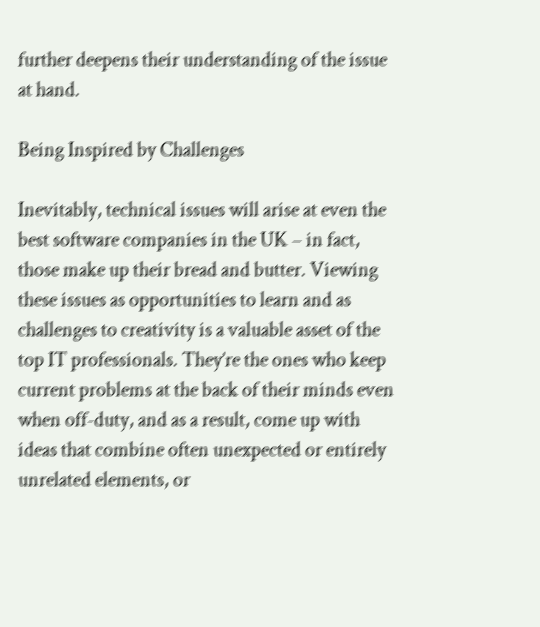further deepens their understanding of the issue at hand.

Being Inspired by Challenges

Inevitably, technical issues will arise at even the best software companies in the UK – in fact, those make up their bread and butter. Viewing these issues as opportunities to learn and as challenges to creativity is a valuable asset of the top IT professionals. They’re the ones who keep current problems at the back of their minds even when off-duty, and as a result, come up with ideas that combine often unexpected or entirely unrelated elements, or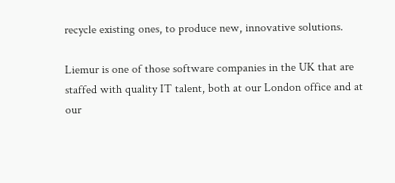recycle existing ones, to produce new, innovative solutions.

Liemur is one of those software companies in the UK that are staffed with quality IT talent, both at our London office and at our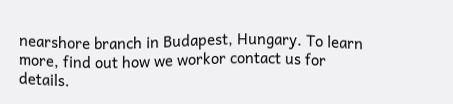nearshore branch in Budapest, Hungary. To learn more, find out how we workor contact us for details.